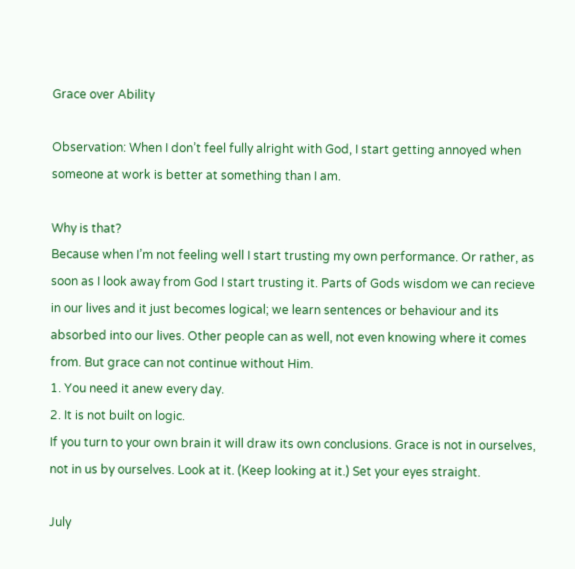Grace over Ability

Observation: When I don’t feel fully alright with God, I start getting annoyed when someone at work is better at something than I am.

Why is that?
Because when I’m not feeling well I start trusting my own performance. Or rather, as soon as I look away from God I start trusting it. Parts of Gods wisdom we can recieve in our lives and it just becomes logical; we learn sentences or behaviour and its absorbed into our lives. Other people can as well, not even knowing where it comes from. But grace can not continue without Him.
1. You need it anew every day.
2. It is not built on logic.
If you turn to your own brain it will draw its own conclusions. Grace is not in ourselves, not in us by ourselves. Look at it. (Keep looking at it.) Set your eyes straight.

July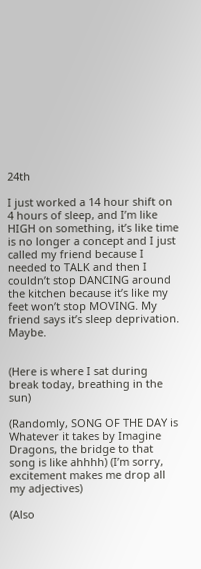24th

I just worked a 14 hour shift on 4 hours of sleep, and I’m like HIGH on something, it’s like time is no longer a concept and I just called my friend because I needed to TALK and then I couldn’t stop DANCING around the kitchen because it’s like my feet won’t stop MOVING. My friend says it’s sleep deprivation. Maybe.


(Here is where I sat during break today, breathing in the sun)

(Randomly, SONG OF THE DAY is Whatever it takes by Imagine Dragons, the bridge to that song is like ahhhh) (I’m sorry, excitement makes me drop all my adjectives)

(Also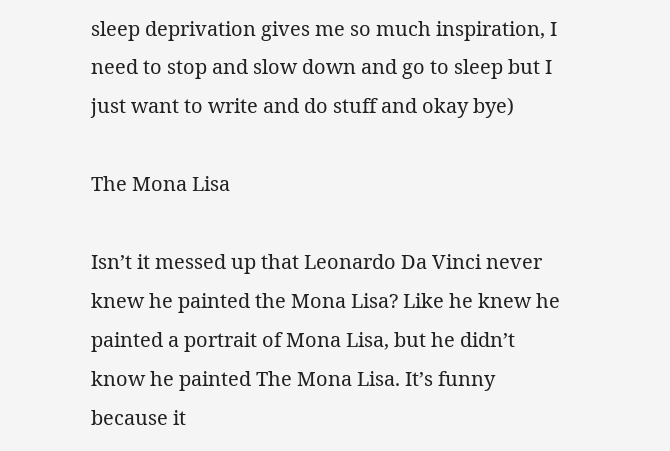sleep deprivation gives me so much inspiration, I need to stop and slow down and go to sleep but I just want to write and do stuff and okay bye)

The Mona Lisa

Isn’t it messed up that Leonardo Da Vinci never knew he painted the Mona Lisa? Like he knew he painted a portrait of Mona Lisa, but he didn’t know he painted The Mona Lisa. It’s funny because it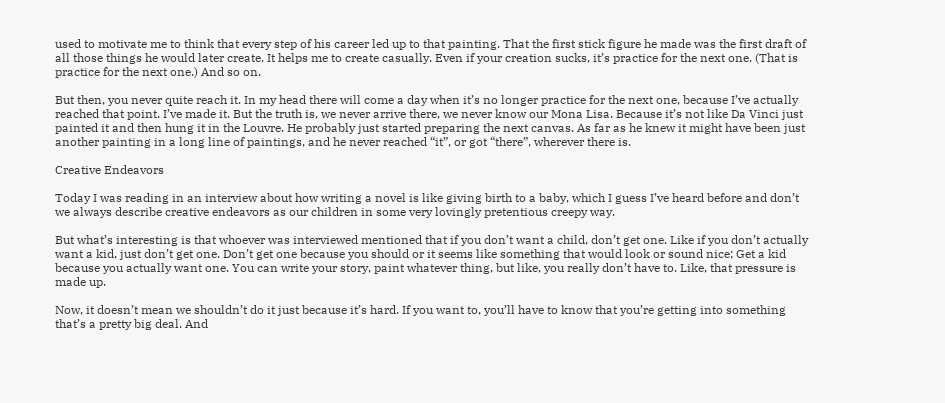used to motivate me to think that every step of his career led up to that painting. That the first stick figure he made was the first draft of all those things he would later create. It helps me to create casually. Even if your creation sucks, it’s practice for the next one. (That is practice for the next one.) And so on.

But then, you never quite reach it. In my head there will come a day when it’s no longer practice for the next one, because I’ve actually reached that point. I’ve made it. But the truth is, we never arrive there, we never know our Mona Lisa. Because it’s not like Da Vinci just painted it and then hung it in the Louvre. He probably just started preparing the next canvas. As far as he knew it might have been just another painting in a long line of paintings, and he never reached “it”, or got “there”, wherever there is.

Creative Endeavors

Today I was reading in an interview about how writing a novel is like giving birth to a baby, which I guess I’ve heard before and don’t we always describe creative endeavors as our children in some very lovingly pretentious creepy way.

But what’s interesting is that whoever was interviewed mentioned that if you don’t want a child, don’t get one. Like if you don’t actually want a kid, just don’t get one. Don’t get one because you should or it seems like something that would look or sound nice; Get a kid because you actually want one. You can write your story, paint whatever thing, but like, you really don’t have to. Like, that pressure is made up.

Now, it doesn’t mean we shouldn’t do it just because it’s hard. If you want to, you’ll have to know that you’re getting into something that’s a pretty big deal. And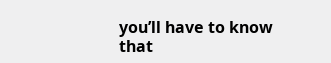you’ll have to know that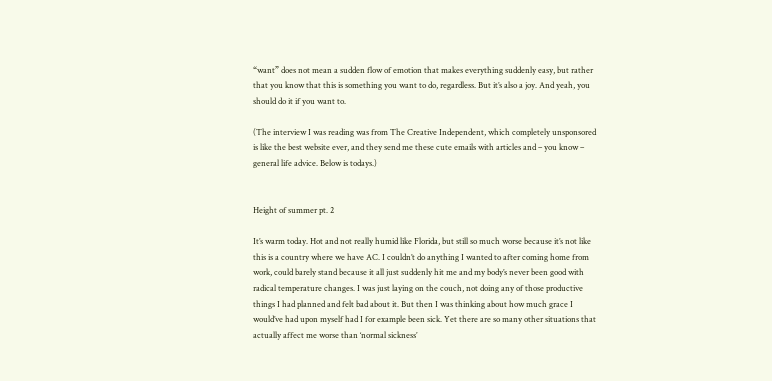“want” does not mean a sudden flow of emotion that makes everything suddenly easy, but rather that you know that this is something you want to do, regardless. But it’s also a joy. And yeah, you should do it if you want to.

(The interview I was reading was from The Creative Independent, which completely unsponsored is like the best website ever, and they send me these cute emails with articles and – you know – general life advice. Below is todays.)


Height of summer pt. 2

It’s warm today. Hot and not really humid like Florida, but still so much worse because it’s not like this is a country where we have AC. I couldn’t do anything I wanted to after coming home from work, could barely stand because it all just suddenly hit me and my body’s never been good with radical temperature changes. I was just laying on the couch, not doing any of those productive things I had planned and felt bad about it. But then I was thinking about how much grace I would’ve had upon myself had I for example been sick. Yet there are so many other situations that actually affect me worse than ‘normal sickness’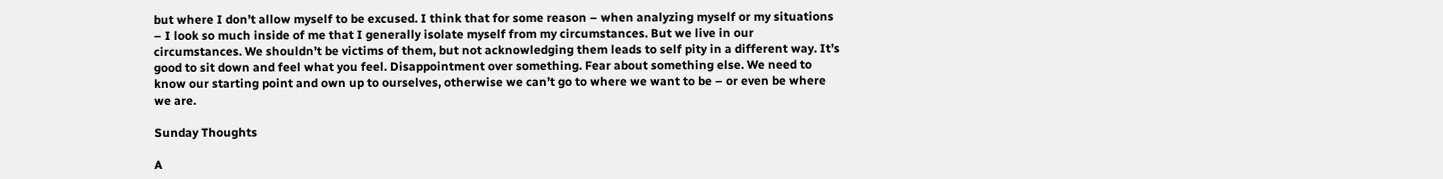but where I don’t allow myself to be excused. I think that for some reason – when analyzing myself or my situations – I look so much inside of me that I generally isolate myself from my circumstances. But we live in our circumstances. We shouldn’t be victims of them, but not acknowledging them leads to self pity in a different way. It’s good to sit down and feel what you feel. Disappointment over something. Fear about something else. We need to know our starting point and own up to ourselves, otherwise we can’t go to where we want to be – or even be where we are.

Sunday Thoughts

A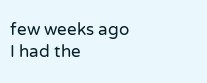few weeks ago I had the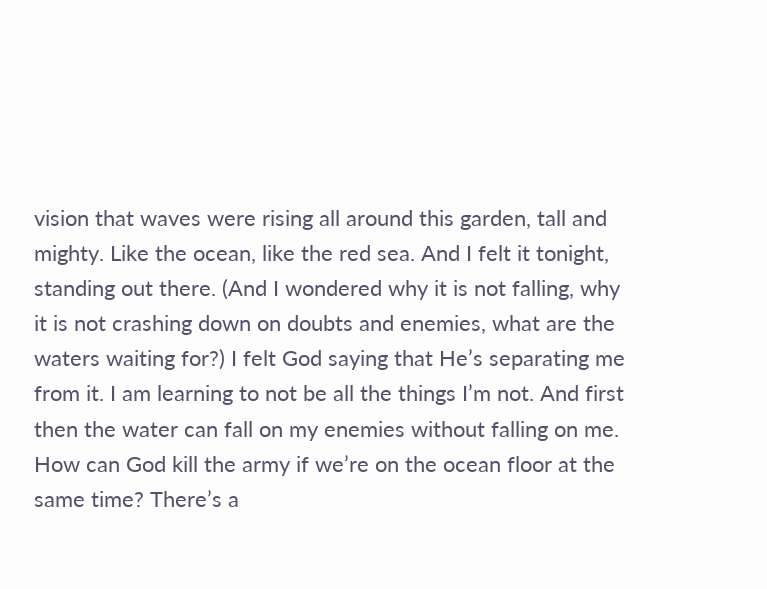vision that waves were rising all around this garden, tall and mighty. Like the ocean, like the red sea. And I felt it tonight, standing out there. (And I wondered why it is not falling, why it is not crashing down on doubts and enemies, what are the waters waiting for?) I felt God saying that He’s separating me from it. I am learning to not be all the things I’m not. And first then the water can fall on my enemies without falling on me. How can God kill the army if we’re on the ocean floor at the same time? There’s a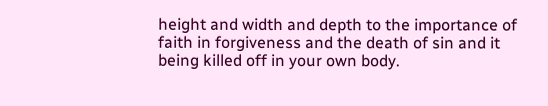height and width and depth to the importance of faith in forgiveness and the death of sin and it being killed off in your own body.